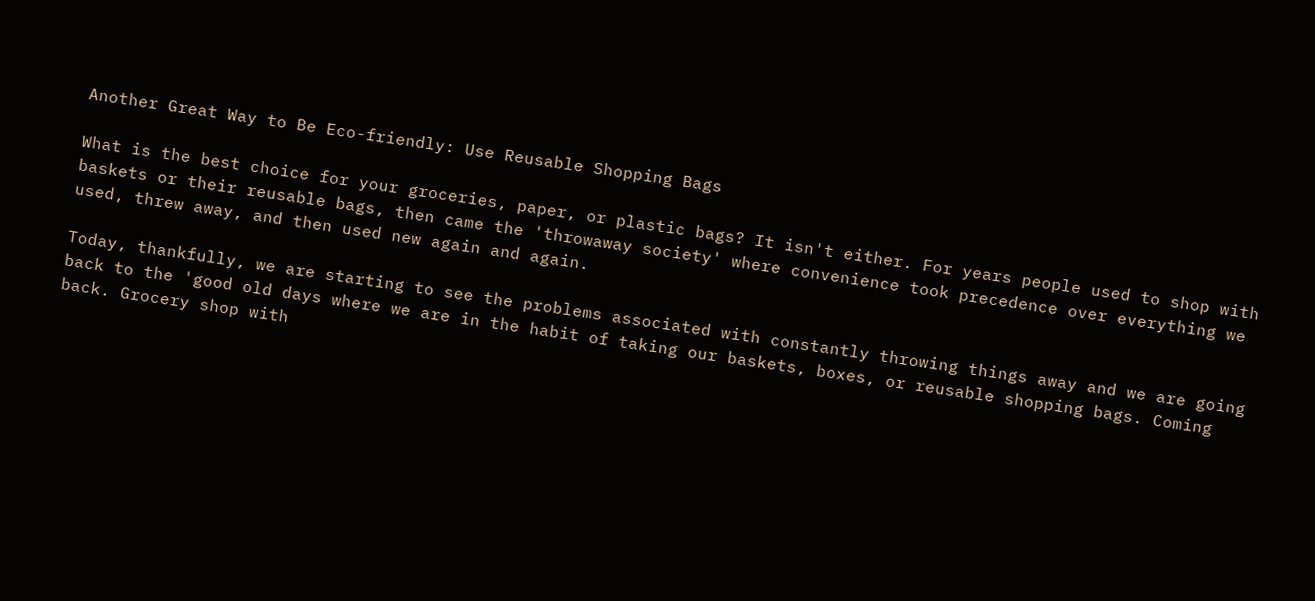Another Great Way to Be Eco-friendly: Use Reusable Shopping Bags

What is the best choice for your groceries, paper, or plastic bags? It isn't either. For years people used to shop with baskets or their reusable bags, then came the 'throwaway society' where convenience took precedence over everything we used, threw away, and then used new again and again.

Today, thankfully, we are starting to see the problems associated with constantly throwing things away and we are going back to the 'good old days where we are in the habit of taking our baskets, boxes, or reusable shopping bags. Coming back. Grocery shop with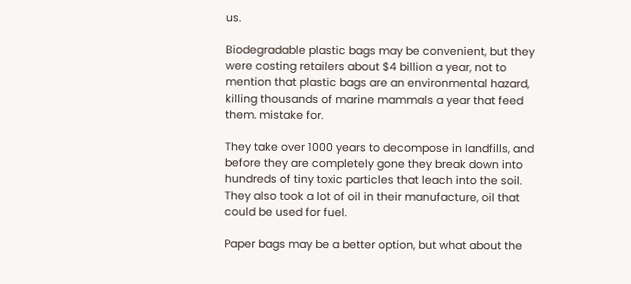us.

Biodegradable plastic bags may be convenient, but they were costing retailers about $4 billion a year, not to mention that plastic bags are an environmental hazard, killing thousands of marine mammals a year that feed them. mistake for.

They take over 1000 years to decompose in landfills, and before they are completely gone they break down into hundreds of tiny toxic particles that leach into the soil. They also took a lot of oil in their manufacture, oil that could be used for fuel.

Paper bags may be a better option, but what about the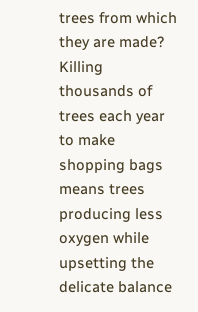trees from which they are made? Killing thousands of trees each year to make shopping bags means trees producing less oxygen while upsetting the delicate balance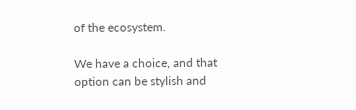of the ecosystem.

We have a choice, and that option can be stylish and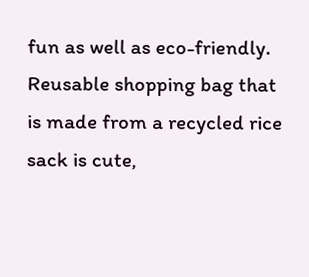fun as well as eco-friendly. Reusable shopping bag that is made from a recycled rice sack is cute,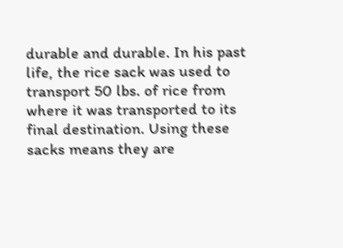durable and durable. In his past life, the rice sack was used to transport 50 lbs. of rice from where it was transported to its final destination. Using these sacks means they are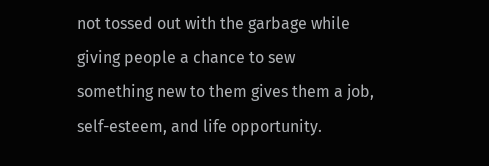not tossed out with the garbage while giving people a chance to sew something new to them gives them a job, self-esteem, and life opportunity.